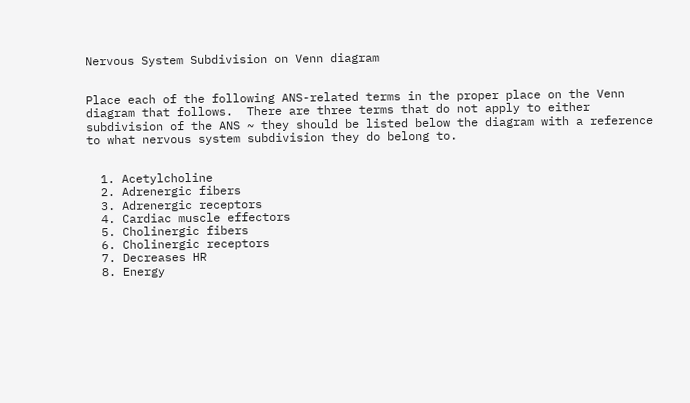Nervous System Subdivision on Venn diagram


Place each of the following ANS-related terms in the proper place on the Venn diagram that follows.  There are three terms that do not apply to either subdivision of the ANS ~ they should be listed below the diagram with a reference to what nervous system subdivision they do belong to.


  1. Acetylcholine
  2. Adrenergic fibers
  3. Adrenergic receptors
  4. Cardiac muscle effectors
  5. Cholinergic fibers
  6. Cholinergic receptors
  7. Decreases HR
  8. Energy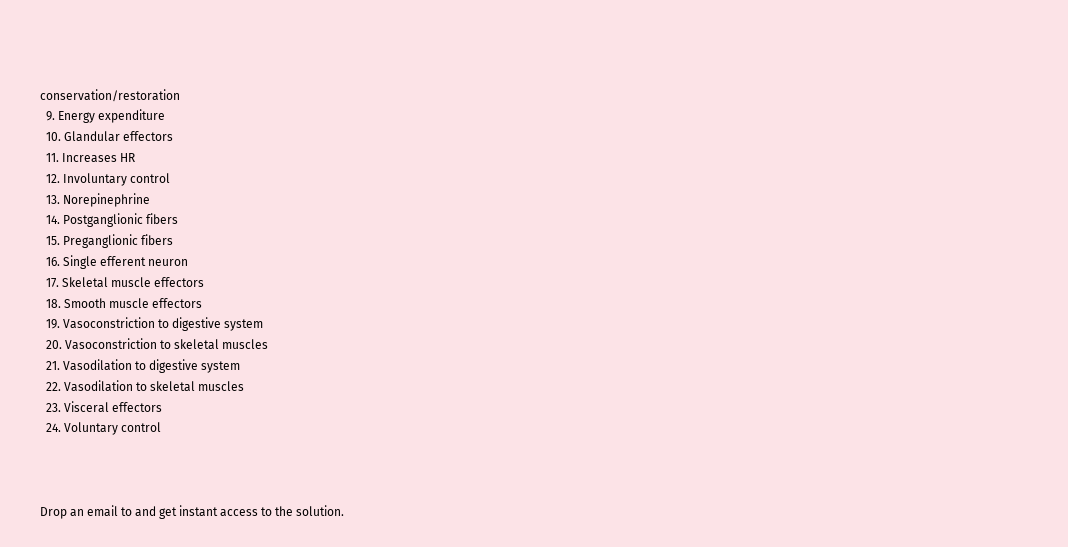conservation/restoration
  9. Energy expenditure
  10. Glandular effectors
  11. Increases HR
  12. Involuntary control
  13. Norepinephrine
  14. Postganglionic fibers
  15. Preganglionic fibers
  16. Single efferent neuron
  17. Skeletal muscle effectors
  18. Smooth muscle effectors
  19. Vasoconstriction to digestive system
  20. Vasoconstriction to skeletal muscles
  21. Vasodilation to digestive system
  22. Vasodilation to skeletal muscles
  23. Visceral effectors
  24. Voluntary control



Drop an email to and get instant access to the solution.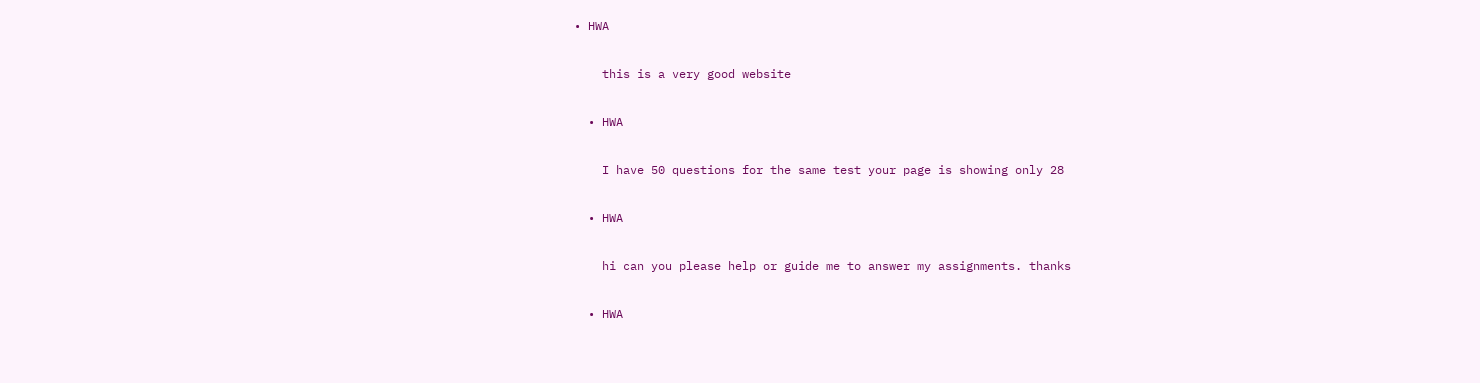• HWA

    this is a very good website

  • HWA

    I have 50 questions for the same test your page is showing only 28

  • HWA

    hi can you please help or guide me to answer my assignments. thanks

  • HWA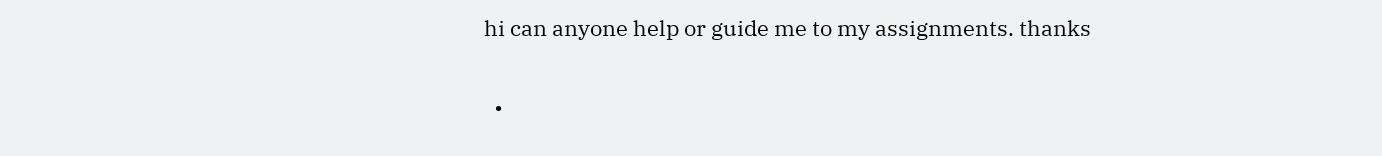hi can anyone help or guide me to my assignments. thanks

  •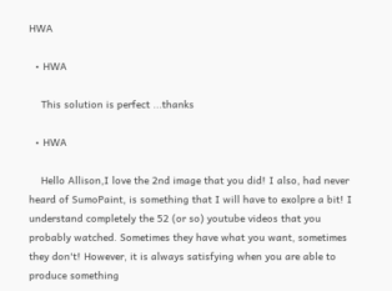HWA

  • HWA

    This solution is perfect ...thanks

  • HWA

    Hello Allison,I love the 2nd image that you did! I also, had never heard of SumoPaint, is something that I will have to exolpre a bit! I understand completely the 52 (or so) youtube videos that you probably watched. Sometimes they have what you want, sometimes they don't! However, it is always satisfying when you are able to produce something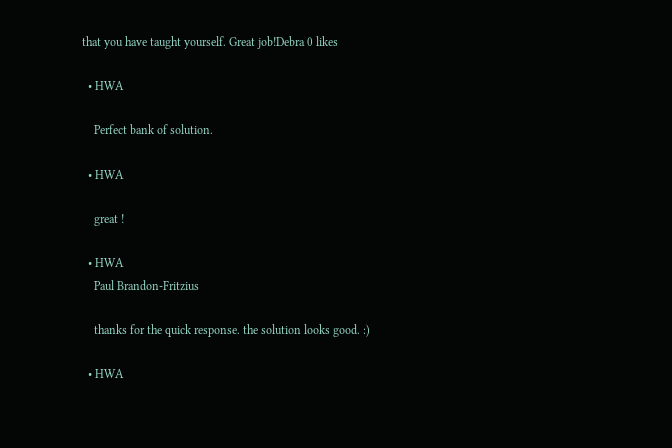that you have taught yourself. Great job!Debra 0 likes

  • HWA

    Perfect bank of solution.

  • HWA

    great !

  • HWA
    Paul Brandon-Fritzius

    thanks for the quick response. the solution looks good. :)

  • HWA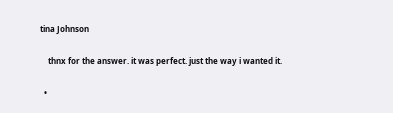tina Johnson

    thnx for the answer. it was perfect. just the way i wanted it.

  •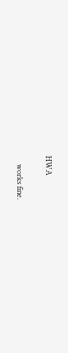HWA

    works fine.